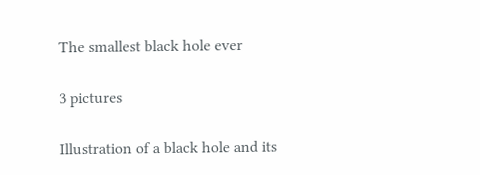The smallest black hole ever

3 pictures

Illustration of a black hole and its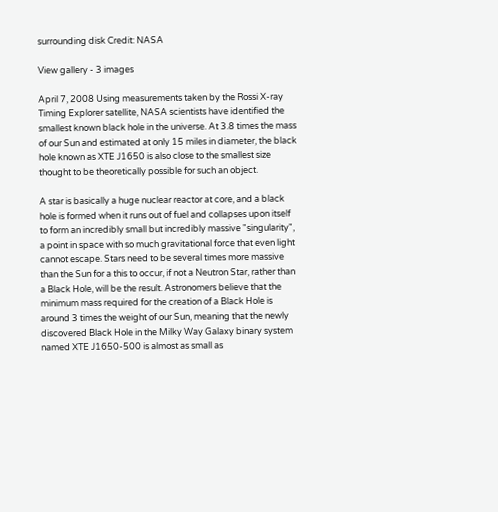surrounding disk Credit: NASA

View gallery - 3 images

April 7, 2008 Using measurements taken by the Rossi X-ray Timing Explorer satellite, NASA scientists have identified the smallest known black hole in the universe. At 3.8 times the mass of our Sun and estimated at only 15 miles in diameter, the black hole known as XTE J1650 is also close to the smallest size thought to be theoretically possible for such an object.

A star is basically a huge nuclear reactor at core, and a black hole is formed when it runs out of fuel and collapses upon itself to form an incredibly small but incredibly massive "singularity", a point in space with so much gravitational force that even light cannot escape. Stars need to be several times more massive than the Sun for a this to occur, if not a Neutron Star, rather than a Black Hole, will be the result. Astronomers believe that the minimum mass required for the creation of a Black Hole is around 3 times the weight of our Sun, meaning that the newly discovered Black Hole in the Milky Way Galaxy binary system named XTE J1650-500 is almost as small as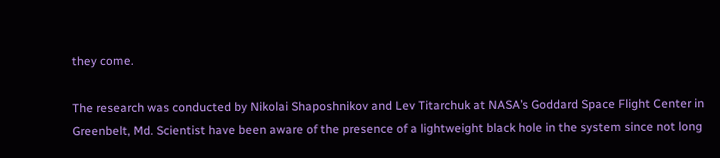they come.

The research was conducted by Nikolai Shaposhnikov and Lev Titarchuk at NASA’s Goddard Space Flight Center in Greenbelt, Md. Scientist have been aware of the presence of a lightweight black hole in the system since not long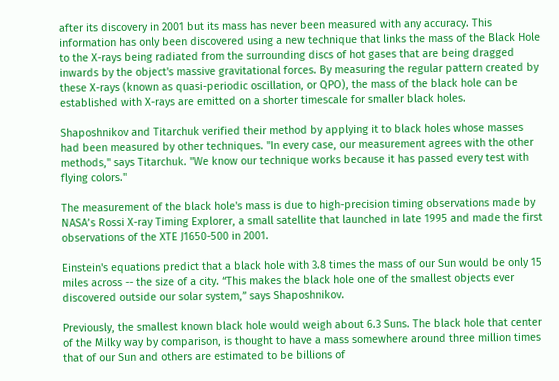after its discovery in 2001 but its mass has never been measured with any accuracy. This information has only been discovered using a new technique that links the mass of the Black Hole to the X-rays being radiated from the surrounding discs of hot gases that are being dragged inwards by the object's massive gravitational forces. By measuring the regular pattern created by these X-rays (known as quasi-periodic oscillation, or QPO), the mass of the black hole can be established with X-rays are emitted on a shorter timescale for smaller black holes.

Shaposhnikov and Titarchuk verified their method by applying it to black holes whose masses had been measured by other techniques. "In every case, our measurement agrees with the other methods," says Titarchuk. "We know our technique works because it has passed every test with flying colors."

The measurement of the black hole's mass is due to high-precision timing observations made by NASA’s Rossi X-ray Timing Explorer, a small satellite that launched in late 1995 and made the first observations of the XTE J1650-500 in 2001.

Einstein's equations predict that a black hole with 3.8 times the mass of our Sun would be only 15 miles across -- the size of a city. “This makes the black hole one of the smallest objects ever discovered outside our solar system,” says Shaposhnikov.

Previously, the smallest known black hole would weigh about 6.3 Suns. The black hole that center of the Milky way by comparison, is thought to have a mass somewhere around three million times that of our Sun and others are estimated to be billions of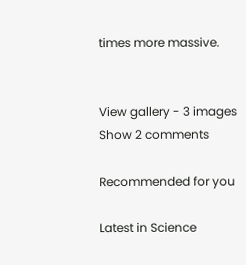times more massive.


View gallery - 3 images
Show 2 comments

Recommended for you

Latest in Science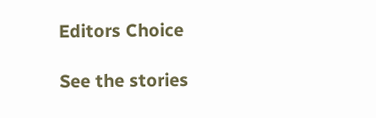Editors Choice

See the stories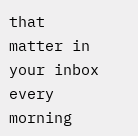that matter in your inbox every morning